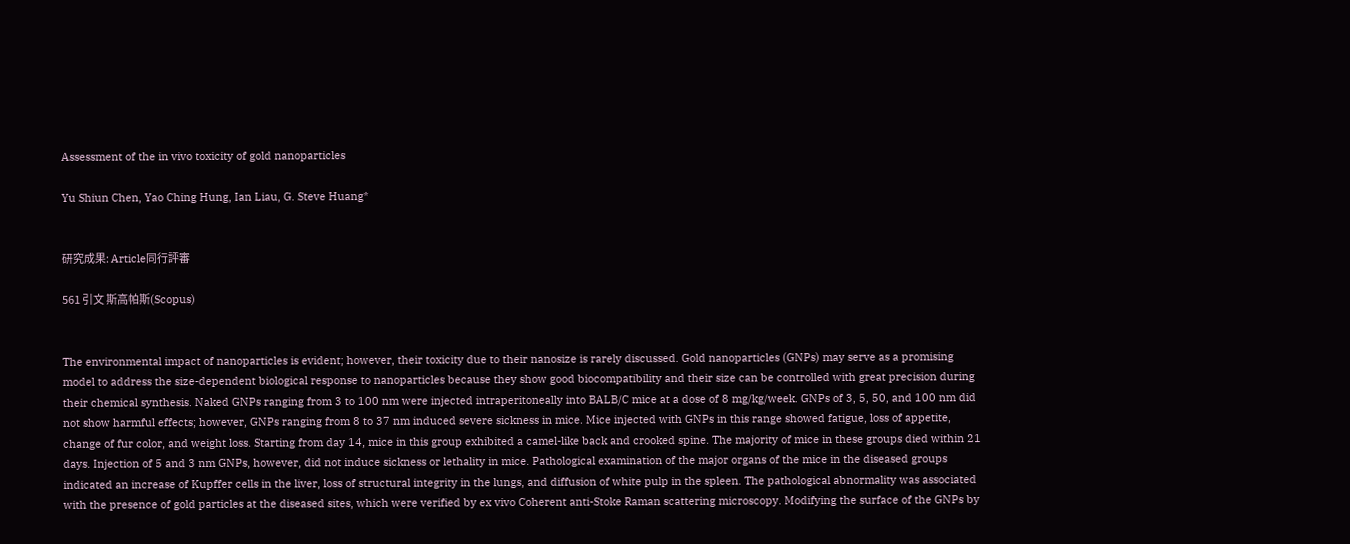Assessment of the in vivo toxicity of gold nanoparticles

Yu Shiun Chen, Yao Ching Hung, Ian Liau, G. Steve Huang*


研究成果: Article同行評審

561 引文 斯高帕斯(Scopus)


The environmental impact of nanoparticles is evident; however, their toxicity due to their nanosize is rarely discussed. Gold nanoparticles (GNPs) may serve as a promising model to address the size-dependent biological response to nanoparticles because they show good biocompatibility and their size can be controlled with great precision during their chemical synthesis. Naked GNPs ranging from 3 to 100 nm were injected intraperitoneally into BALB/C mice at a dose of 8 mg/kg/week. GNPs of 3, 5, 50, and 100 nm did not show harmful effects; however, GNPs ranging from 8 to 37 nm induced severe sickness in mice. Mice injected with GNPs in this range showed fatigue, loss of appetite, change of fur color, and weight loss. Starting from day 14, mice in this group exhibited a camel-like back and crooked spine. The majority of mice in these groups died within 21 days. Injection of 5 and 3 nm GNPs, however, did not induce sickness or lethality in mice. Pathological examination of the major organs of the mice in the diseased groups indicated an increase of Kupffer cells in the liver, loss of structural integrity in the lungs, and diffusion of white pulp in the spleen. The pathological abnormality was associated with the presence of gold particles at the diseased sites, which were verified by ex vivo Coherent anti-Stoke Raman scattering microscopy. Modifying the surface of the GNPs by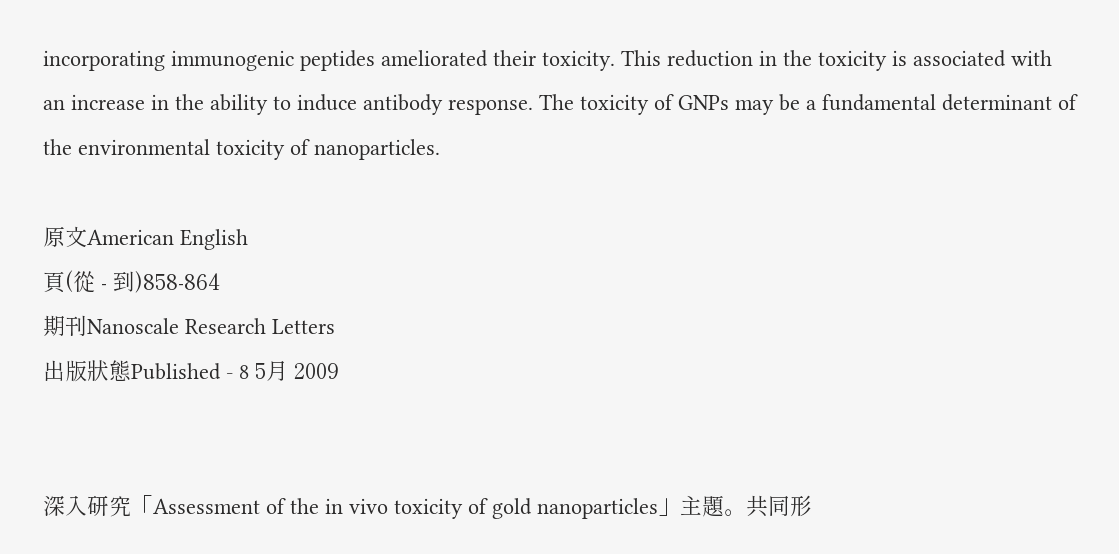incorporating immunogenic peptides ameliorated their toxicity. This reduction in the toxicity is associated with an increase in the ability to induce antibody response. The toxicity of GNPs may be a fundamental determinant of the environmental toxicity of nanoparticles.

原文American English
頁(從 - 到)858-864
期刊Nanoscale Research Letters
出版狀態Published - 8 5月 2009


深入研究「Assessment of the in vivo toxicity of gold nanoparticles」主題。共同形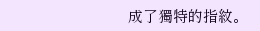成了獨特的指紋。